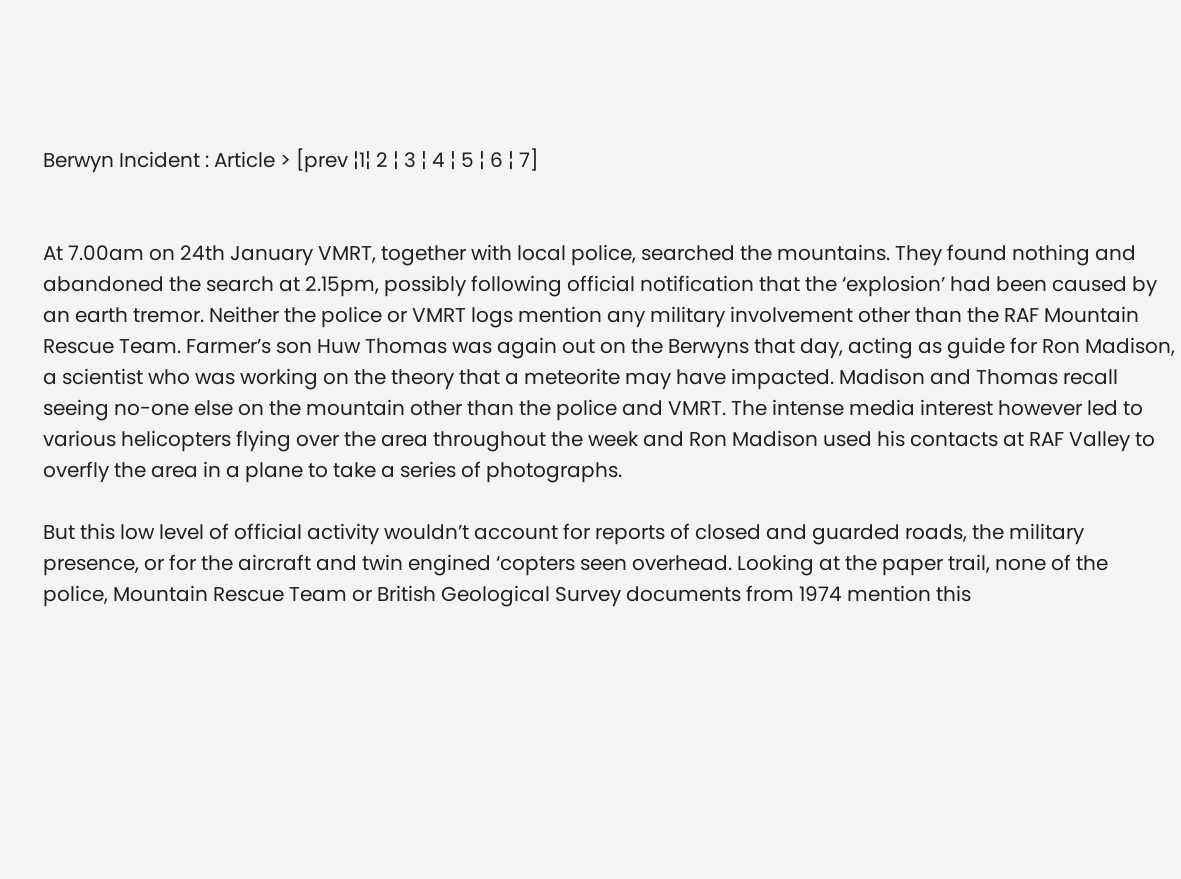Berwyn Incident : Article > [prev ¦1¦ 2 ¦ 3 ¦ 4 ¦ 5 ¦ 6 ¦ 7]


At 7.00am on 24th January VMRT, together with local police, searched the mountains. They found nothing and abandoned the search at 2.15pm, possibly following official notification that the ‘explosion’ had been caused by an earth tremor. Neither the police or VMRT logs mention any military involvement other than the RAF Mountain Rescue Team. Farmer’s son Huw Thomas was again out on the Berwyns that day, acting as guide for Ron Madison, a scientist who was working on the theory that a meteorite may have impacted. Madison and Thomas recall seeing no-one else on the mountain other than the police and VMRT. The intense media interest however led to various helicopters flying over the area throughout the week and Ron Madison used his contacts at RAF Valley to overfly the area in a plane to take a series of photographs.

But this low level of official activity wouldn’t account for reports of closed and guarded roads, the military presence, or for the aircraft and twin engined ‘copters seen overhead. Looking at the paper trail, none of the police, Mountain Rescue Team or British Geological Survey documents from 1974 mention this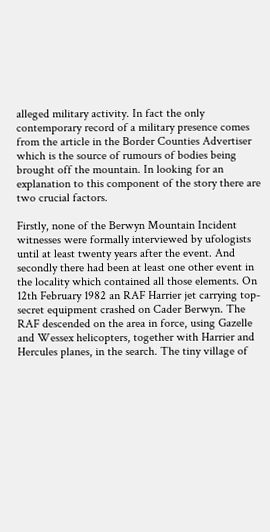alleged military activity. In fact the only contemporary record of a military presence comes from the article in the Border Counties Advertiser which is the source of rumours of bodies being brought off the mountain. In looking for an explanation to this component of the story there are two crucial factors.

Firstly, none of the Berwyn Mountain Incident witnesses were formally interviewed by ufologists until at least twenty years after the event. And secondly there had been at least one other event in the locality which contained all those elements. On 12th February 1982 an RAF Harrier jet carrying top-secret equipment crashed on Cader Berwyn. The RAF descended on the area in force, using Gazelle and Wessex helicopters, together with Harrier and Hercules planes, in the search. The tiny village of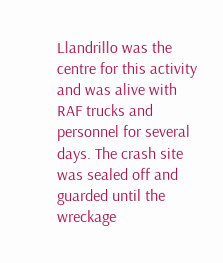Llandrillo was the centre for this activity and was alive with RAF trucks and personnel for several days. The crash site was sealed off and guarded until the wreckage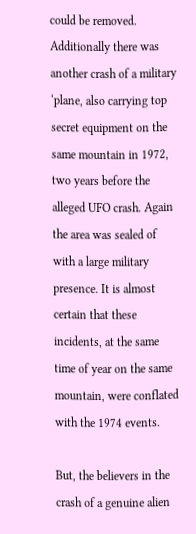could be removed. Additionally there was another crash of a military ‘plane, also carrying top secret equipment on the same mountain in 1972, two years before the alleged UFO crash. Again the area was sealed of with a large military presence. It is almost certain that these incidents, at the same time of year on the same mountain, were conflated with the 1974 events.

But, the believers in the crash of a genuine alien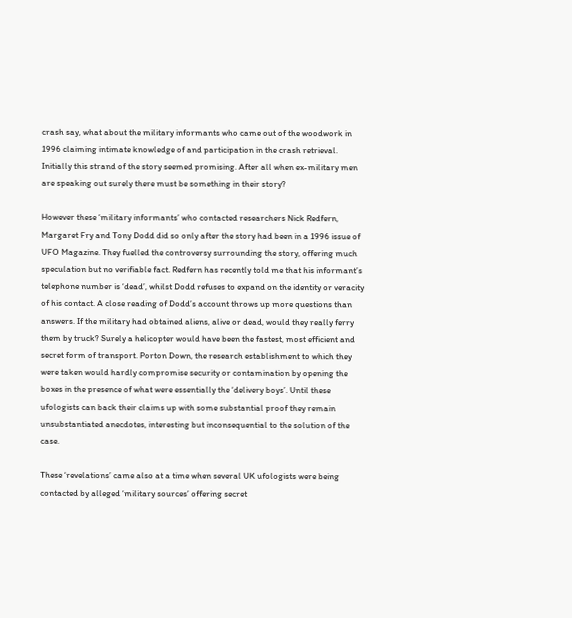crash say, what about the military informants who came out of the woodwork in 1996 claiming intimate knowledge of and participation in the crash retrieval. Initially this strand of the story seemed promising. After all when ex-military men are speaking out surely there must be something in their story?

However these ‘military informants’ who contacted researchers Nick Redfern, Margaret Fry and Tony Dodd did so only after the story had been in a 1996 issue of UFO Magazine. They fuelled the controversy surrounding the story, offering much speculation but no verifiable fact. Redfern has recently told me that his informant’s telephone number is ‘dead’, whilst Dodd refuses to expand on the identity or veracity of his contact. A close reading of Dodd’s account throws up more questions than answers. If the military had obtained aliens, alive or dead, would they really ferry them by truck? Surely a helicopter would have been the fastest, most efficient and secret form of transport. Porton Down, the research establishment to which they were taken would hardly compromise security or contamination by opening the boxes in the presence of what were essentially the ‘delivery boys’. Until these ufologists can back their claims up with some substantial proof they remain unsubstantiated anecdotes, interesting but inconsequential to the solution of the case.

These ‘revelations’ came also at a time when several UK ufologists were being contacted by alleged ‘military sources’ offering secret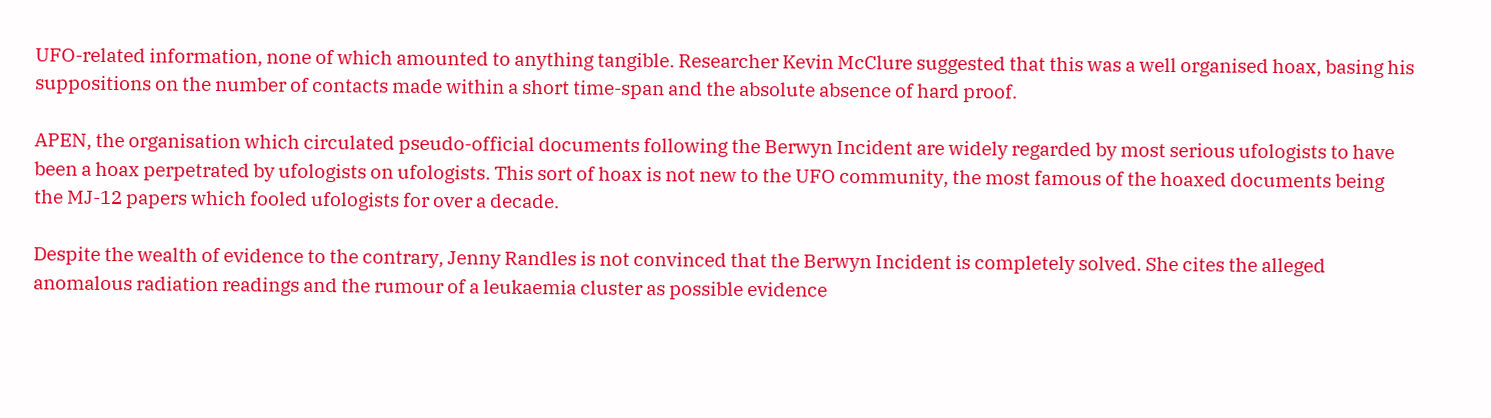UFO-related information, none of which amounted to anything tangible. Researcher Kevin McClure suggested that this was a well organised hoax, basing his suppositions on the number of contacts made within a short time-span and the absolute absence of hard proof.

APEN, the organisation which circulated pseudo-official documents following the Berwyn Incident are widely regarded by most serious ufologists to have been a hoax perpetrated by ufologists on ufologists. This sort of hoax is not new to the UFO community, the most famous of the hoaxed documents being the MJ-12 papers which fooled ufologists for over a decade.

Despite the wealth of evidence to the contrary, Jenny Randles is not convinced that the Berwyn Incident is completely solved. She cites the alleged anomalous radiation readings and the rumour of a leukaemia cluster as possible evidence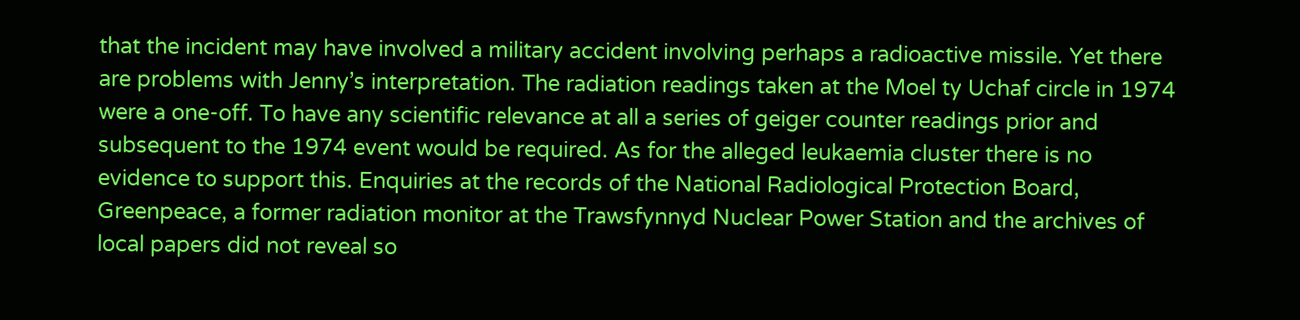that the incident may have involved a military accident involving perhaps a radioactive missile. Yet there are problems with Jenny’s interpretation. The radiation readings taken at the Moel ty Uchaf circle in 1974 were a one-off. To have any scientific relevance at all a series of geiger counter readings prior and subsequent to the 1974 event would be required. As for the alleged leukaemia cluster there is no evidence to support this. Enquiries at the records of the National Radiological Protection Board, Greenpeace, a former radiation monitor at the Trawsfynnyd Nuclear Power Station and the archives of local papers did not reveal so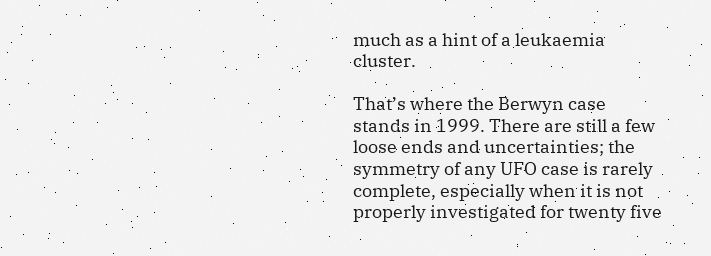much as a hint of a leukaemia cluster.

That’s where the Berwyn case stands in 1999. There are still a few loose ends and uncertainties; the symmetry of any UFO case is rarely complete, especially when it is not properly investigated for twenty five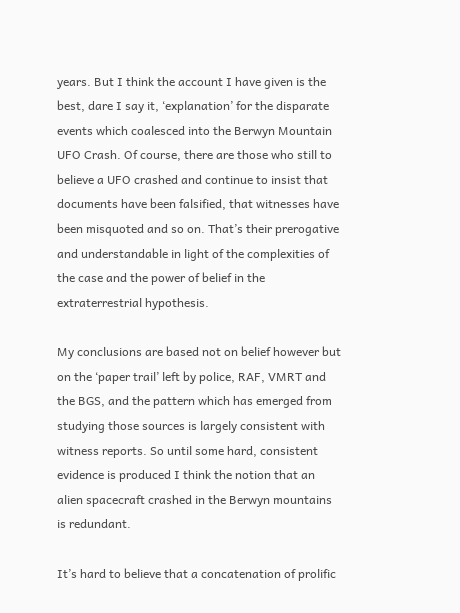years. But I think the account I have given is the best, dare I say it, ‘explanation’ for the disparate events which coalesced into the Berwyn Mountain UFO Crash. Of course, there are those who still to believe a UFO crashed and continue to insist that documents have been falsified, that witnesses have been misquoted and so on. That’s their prerogative and understandable in light of the complexities of the case and the power of belief in the extraterrestrial hypothesis.

My conclusions are based not on belief however but on the ‘paper trail’ left by police, RAF, VMRT and the BGS, and the pattern which has emerged from studying those sources is largely consistent with witness reports. So until some hard, consistent evidence is produced I think the notion that an alien spacecraft crashed in the Berwyn mountains is redundant.

It’s hard to believe that a concatenation of prolific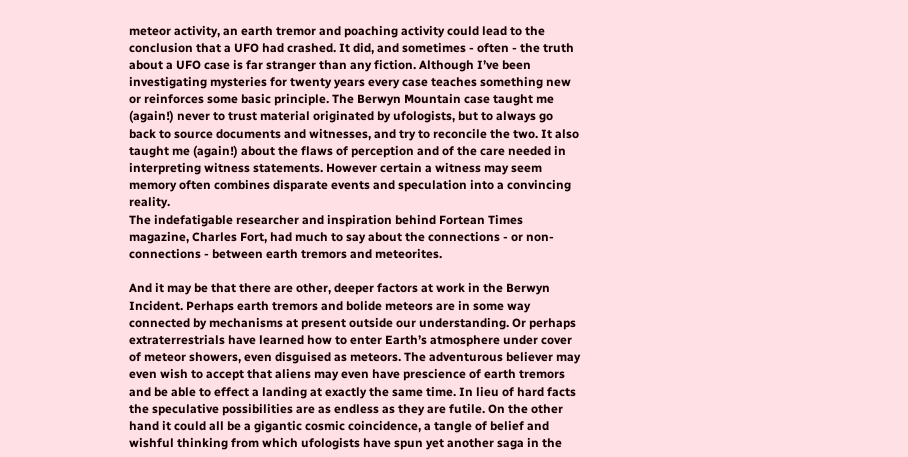meteor activity, an earth tremor and poaching activity could lead to the conclusion that a UFO had crashed. It did, and sometimes - often - the truth about a UFO case is far stranger than any fiction. Although I’ve been investigating mysteries for twenty years every case teaches something new or reinforces some basic principle. The Berwyn Mountain case taught me (again!) never to trust material originated by ufologists, but to always go back to source documents and witnesses, and try to reconcile the two. It also taught me (again!) about the flaws of perception and of the care needed in interpreting witness statements. However certain a witness may seem memory often combines disparate events and speculation into a convincing reality.
The indefatigable researcher and inspiration behind Fortean Times magazine, Charles Fort, had much to say about the connections - or non-connections - between earth tremors and meteorites.

And it may be that there are other, deeper factors at work in the Berwyn Incident. Perhaps earth tremors and bolide meteors are in some way connected by mechanisms at present outside our understanding. Or perhaps extraterrestrials have learned how to enter Earth’s atmosphere under cover of meteor showers, even disguised as meteors. The adventurous believer may even wish to accept that aliens may even have prescience of earth tremors and be able to effect a landing at exactly the same time. In lieu of hard facts the speculative possibilities are as endless as they are futile. On the other hand it could all be a gigantic cosmic coincidence, a tangle of belief and wishful thinking from which ufologists have spun yet another saga in the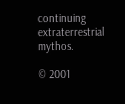continuing extraterrestrial mythos.

© 2001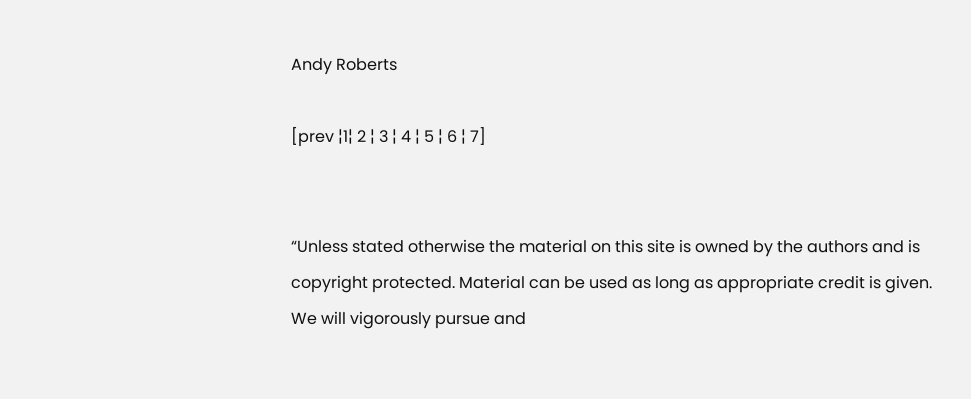Andy Roberts

[prev ¦1¦ 2 ¦ 3 ¦ 4 ¦ 5 ¦ 6 ¦ 7]


“Unless stated otherwise the material on this site is owned by the authors and is copyright protected. Material can be used as long as appropriate credit is given. We will vigorously pursue and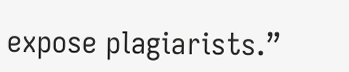expose plagiarists.”